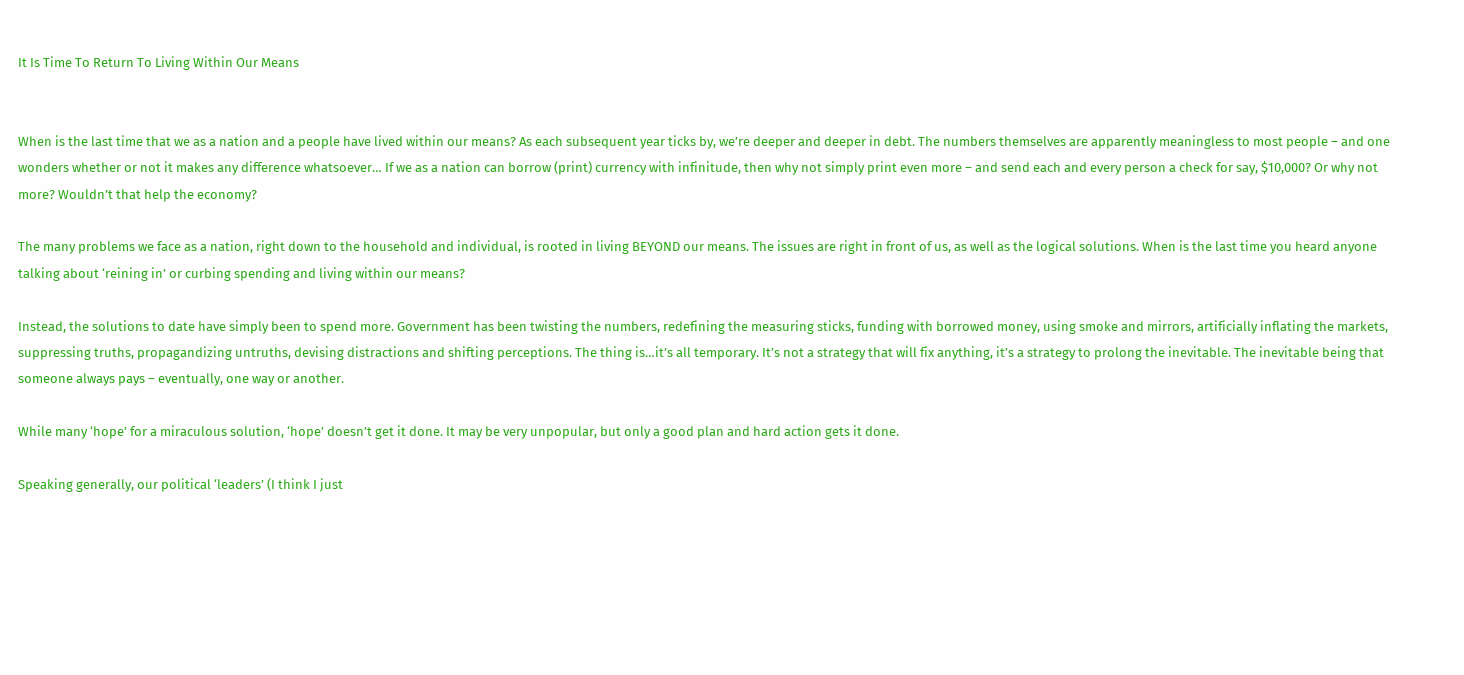It Is Time To Return To Living Within Our Means


When is the last time that we as a nation and a people have lived within our means? As each subsequent year ticks by, we’re deeper and deeper in debt. The numbers themselves are apparently meaningless to most people – and one wonders whether or not it makes any difference whatsoever… If we as a nation can borrow (print) currency with infinitude, then why not simply print even more – and send each and every person a check for say, $10,000? Or why not more? Wouldn’t that help the economy?

The many problems we face as a nation, right down to the household and individual, is rooted in living BEYOND our means. The issues are right in front of us, as well as the logical solutions. When is the last time you heard anyone talking about ‘reining in’ or curbing spending and living within our means?

Instead, the solutions to date have simply been to spend more. Government has been twisting the numbers, redefining the measuring sticks, funding with borrowed money, using smoke and mirrors, artificially inflating the markets, suppressing truths, propagandizing untruths, devising distractions and shifting perceptions. The thing is…it’s all temporary. It’s not a strategy that will fix anything, it’s a strategy to prolong the inevitable. The inevitable being that someone always pays – eventually, one way or another.

While many ‘hope’ for a miraculous solution, ‘hope’ doesn’t get it done. It may be very unpopular, but only a good plan and hard action gets it done.

Speaking generally, our political ‘leaders’ (I think I just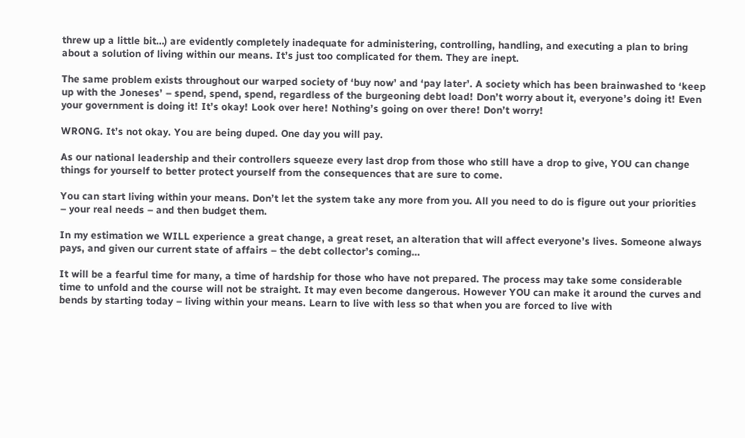threw up a little bit…) are evidently completely inadequate for administering, controlling, handling, and executing a plan to bring about a solution of living within our means. It’s just too complicated for them. They are inept.

The same problem exists throughout our warped society of ‘buy now’ and ‘pay later’. A society which has been brainwashed to ‘keep up with the Joneses’ – spend, spend, spend, regardless of the burgeoning debt load! Don’t worry about it, everyone’s doing it! Even your government is doing it! It’s okay! Look over here! Nothing’s going on over there! Don’t worry!

WRONG. It’s not okay. You are being duped. One day you will pay.

As our national leadership and their controllers squeeze every last drop from those who still have a drop to give, YOU can change things for yourself to better protect yourself from the consequences that are sure to come.

You can start living within your means. Don’t let the system take any more from you. All you need to do is figure out your priorities – your real needs – and then budget them.

In my estimation we WILL experience a great change, a great reset, an alteration that will affect everyone’s lives. Someone always pays, and given our current state of affairs – the debt collector’s coming…

It will be a fearful time for many, a time of hardship for those who have not prepared. The process may take some considerable time to unfold and the course will not be straight. It may even become dangerous. However YOU can make it around the curves and bends by starting today – living within your means. Learn to live with less so that when you are forced to live with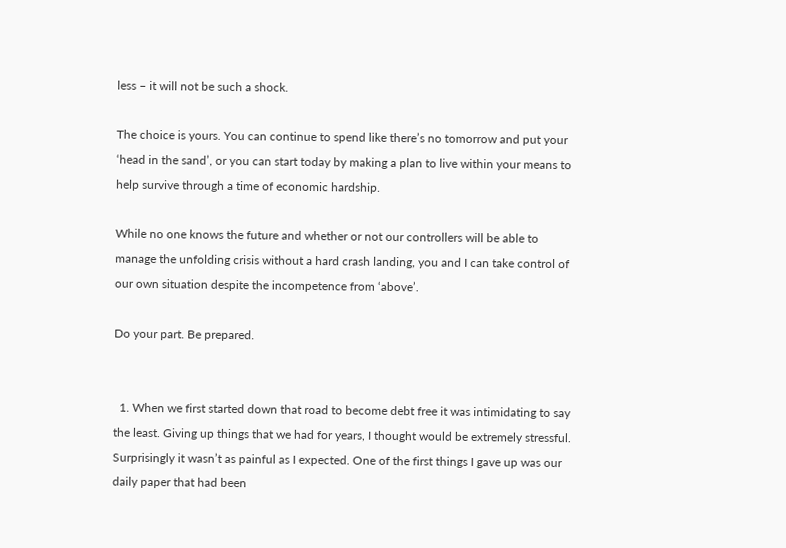less – it will not be such a shock.

The choice is yours. You can continue to spend like there’s no tomorrow and put your ‘head in the sand’, or you can start today by making a plan to live within your means to help survive through a time of economic hardship.

While no one knows the future and whether or not our controllers will be able to manage the unfolding crisis without a hard crash landing, you and I can take control of our own situation despite the incompetence from ‘above’.

Do your part. Be prepared.


  1. When we first started down that road to become debt free it was intimidating to say the least. Giving up things that we had for years, I thought would be extremely stressful. Surprisingly it wasn’t as painful as I expected. One of the first things I gave up was our daily paper that had been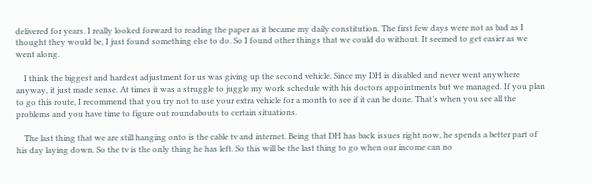delivered for years. I really looked forward to reading the paper as it became my daily constitution. The first few days were not as bad as I thought they would be, I just found something else to do. So I found other things that we could do without. It seemed to get easier as we went along.

    I think the biggest and hardest adjustment for us was giving up the second vehicle. Since my DH is disabled and never went anywhere anyway, it just made sense. At times it was a struggle to juggle my work schedule with his doctors appointments but we managed. If you plan to go this route, I recommend that you try not to use your extra vehicle for a month to see if it can be done. That’s when you see all the problems and you have time to figure out roundabouts to certain situations.

    The last thing that we are still hanging onto is the cable tv and internet. Being that DH has back issues right now, he spends a better part of his day laying down. So the tv is the only thing he has left. So this will be the last thing to go when our income can no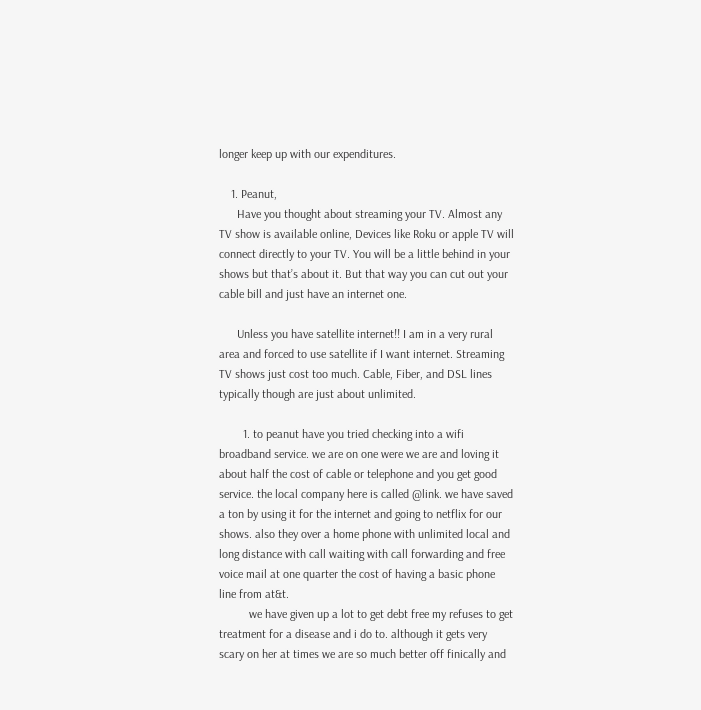longer keep up with our expenditures.

    1. Peanut,
      Have you thought about streaming your TV. Almost any TV show is available online, Devices like Roku or apple TV will connect directly to your TV. You will be a little behind in your shows but that’s about it. But that way you can cut out your cable bill and just have an internet one.

      Unless you have satellite internet!! I am in a very rural area and forced to use satellite if I want internet. Streaming TV shows just cost too much. Cable, Fiber, and DSL lines typically though are just about unlimited.

        1. to peanut have you tried checking into a wifi broadband service. we are on one were we are and loving it about half the cost of cable or telephone and you get good service. the local company here is called @link. we have saved a ton by using it for the internet and going to netflix for our shows. also they over a home phone with unlimited local and long distance with call waiting with call forwarding and free voice mail at one quarter the cost of having a basic phone line from at&t.
          we have given up a lot to get debt free my refuses to get treatment for a disease and i do to. although it gets very scary on her at times we are so much better off finically and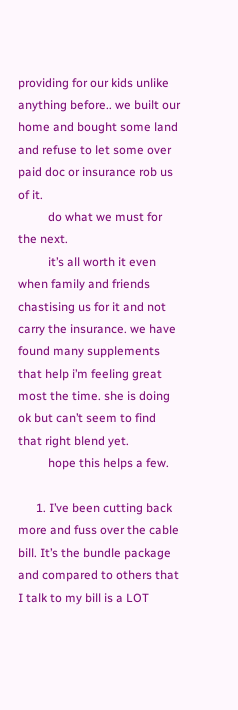providing for our kids unlike anything before.. we built our home and bought some land and refuse to let some over paid doc or insurance rob us of it.
          do what we must for the next.
          it’s all worth it even when family and friends chastising us for it and not carry the insurance. we have found many supplements that help i’m feeling great most the time. she is doing ok but can’t seem to find that right blend yet.
          hope this helps a few.

      1. I’ve been cutting back more and fuss over the cable bill. It’s the bundle package and compared to others that I talk to my bill is a LOT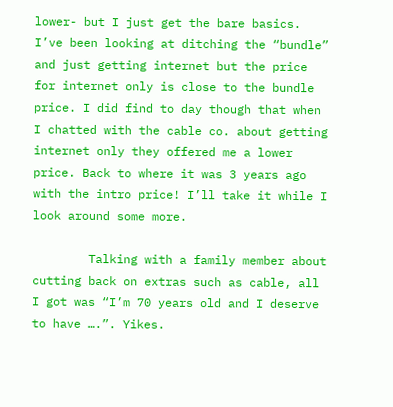lower- but I just get the bare basics. I’ve been looking at ditching the “bundle” and just getting internet but the price for internet only is close to the bundle price. I did find to day though that when I chatted with the cable co. about getting internet only they offered me a lower price. Back to where it was 3 years ago with the intro price! I’ll take it while I look around some more.

        Talking with a family member about cutting back on extras such as cable, all I got was “I’m 70 years old and I deserve to have ….”. Yikes.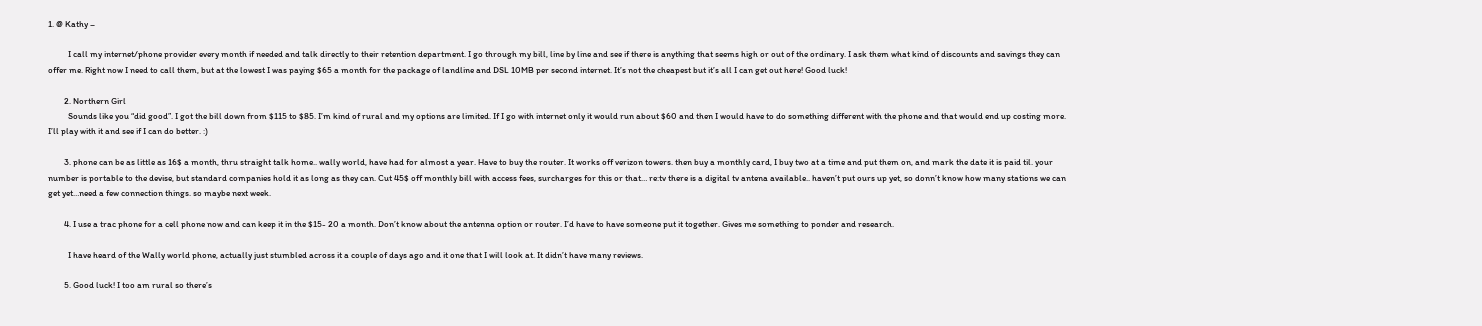1. @ Kathy –

          I call my internet/phone provider every month if needed and talk directly to their retention department. I go through my bill, line by line and see if there is anything that seems high or out of the ordinary. I ask them what kind of discounts and savings they can offer me. Right now I need to call them, but at the lowest I was paying $65 a month for the package of landline and DSL 10MB per second internet. It’s not the cheapest but it’s all I can get out here! Good luck!

        2. Northern Girl
          Sounds like you “did good”. I got the bill down from $115 to $85. I’m kind of rural and my options are limited. If I go with internet only it would run about $60 and then I would have to do something different with the phone and that would end up costing more. I’ll play with it and see if I can do better. :)

        3. phone can be as little as 16$ a month, thru straight talk home.. wally world, have had for almost a year. Have to buy the router. It works off verizon towers. then buy a monthly card, I buy two at a time and put them on, and mark the date it is paid til. your number is portable to the devise, but standard companies hold it as long as they can. Cut 45$ off monthly bill with access fees, surcharges for this or that… re:tv there is a digital tv antena available.. haven’t put ours up yet, so donn’t know how many stations we can get yet…need a few connection things. so maybe next week.

        4. I use a trac phone for a cell phone now and can keep it in the $15- 20 a month. Don’t know about the antenna option or router. I’d have to have someone put it together. Gives me something to ponder and research.

          I have heard of the Wally world phone, actually just stumbled across it a couple of days ago and it one that I will look at. It didn’t have many reviews.

        5. Good luck! I too am rural so there’s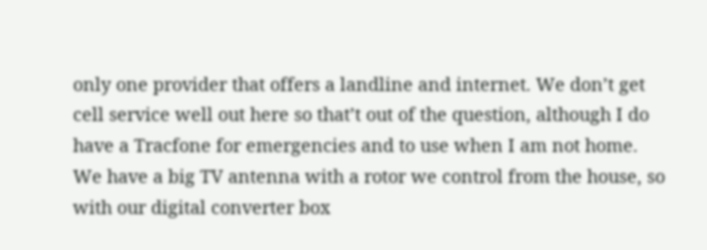only one provider that offers a landline and internet. We don’t get cell service well out here so that’t out of the question, although I do have a Tracfone for emergencies and to use when I am not home. We have a big TV antenna with a rotor we control from the house, so with our digital converter box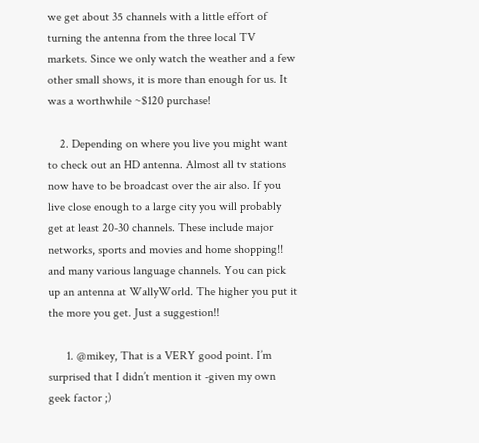we get about 35 channels with a little effort of turning the antenna from the three local TV markets. Since we only watch the weather and a few other small shows, it is more than enough for us. It was a worthwhile ~$120 purchase!

    2. Depending on where you live you might want to check out an HD antenna. Almost all tv stations now have to be broadcast over the air also. If you live close enough to a large city you will probably get at least 20-30 channels. These include major networks, sports and movies and home shopping!! and many various language channels. You can pick up an antenna at WallyWorld. The higher you put it the more you get. Just a suggestion!!

      1. @mikey, That is a VERY good point. I’m surprised that I didn’t mention it -given my own geek factor ;)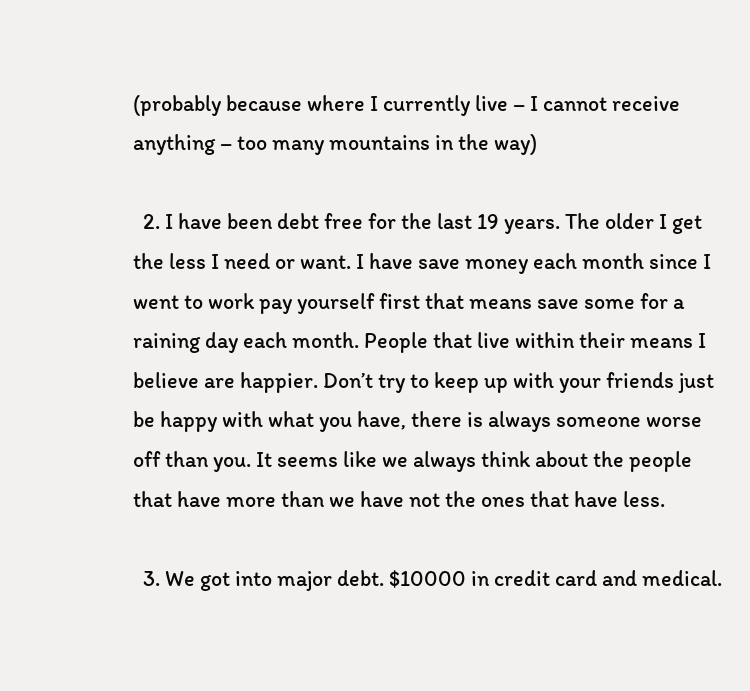(probably because where I currently live – I cannot receive anything – too many mountains in the way)

  2. I have been debt free for the last 19 years. The older I get the less I need or want. I have save money each month since I went to work pay yourself first that means save some for a raining day each month. People that live within their means I believe are happier. Don’t try to keep up with your friends just be happy with what you have, there is always someone worse off than you. It seems like we always think about the people that have more than we have not the ones that have less.

  3. We got into major debt. $10000 in credit card and medical.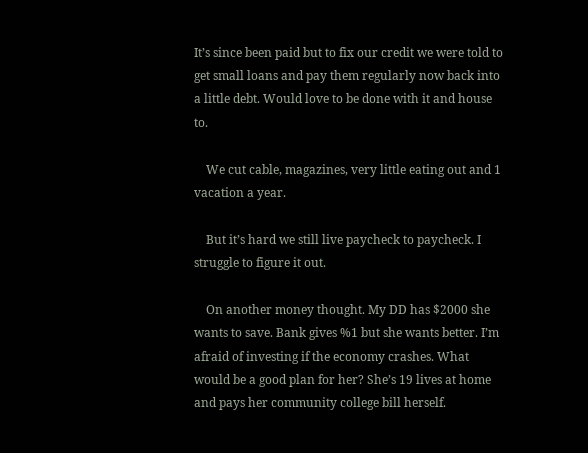It’s since been paid but to fix our credit we were told to get small loans and pay them regularly now back into a little debt. Would love to be done with it and house to.

    We cut cable, magazines, very little eating out and 1 vacation a year.

    But it’s hard we still live paycheck to paycheck. I struggle to figure it out.

    On another money thought. My DD has $2000 she wants to save. Bank gives %1 but she wants better. I’m afraid of investing if the economy crashes. What would be a good plan for her? She’s 19 lives at home and pays her community college bill herself.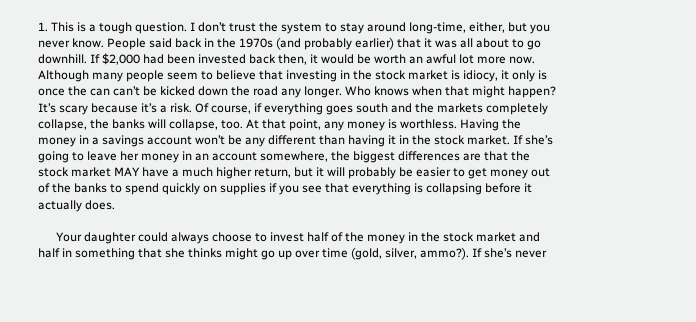1. This is a tough question. I don’t trust the system to stay around long-time, either, but you never know. People said back in the 1970s (and probably earlier) that it was all about to go downhill. If $2,000 had been invested back then, it would be worth an awful lot more now. Although many people seem to believe that investing in the stock market is idiocy, it only is once the can can’t be kicked down the road any longer. Who knows when that might happen? It’s scary because it’s a risk. Of course, if everything goes south and the markets completely collapse, the banks will collapse, too. At that point, any money is worthless. Having the money in a savings account won’t be any different than having it in the stock market. If she’s going to leave her money in an account somewhere, the biggest differences are that the stock market MAY have a much higher return, but it will probably be easier to get money out of the banks to spend quickly on supplies if you see that everything is collapsing before it actually does.

      Your daughter could always choose to invest half of the money in the stock market and half in something that she thinks might go up over time (gold, silver, ammo?). If she’s never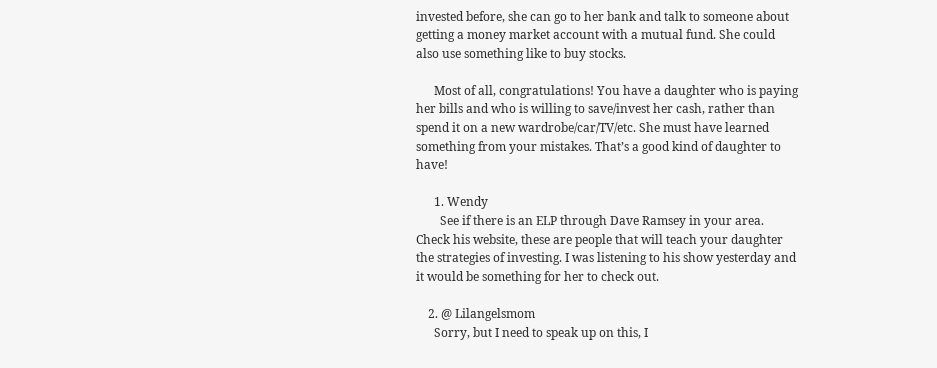invested before, she can go to her bank and talk to someone about getting a money market account with a mutual fund. She could also use something like to buy stocks.

      Most of all, congratulations! You have a daughter who is paying her bills and who is willing to save/invest her cash, rather than spend it on a new wardrobe/car/TV/etc. She must have learned something from your mistakes. That’s a good kind of daughter to have!

      1. Wendy
        See if there is an ELP through Dave Ramsey in your area. Check his website, these are people that will teach your daughter the strategies of investing. I was listening to his show yesterday and it would be something for her to check out.

    2. @ Lilangelsmom
      Sorry, but I need to speak up on this, I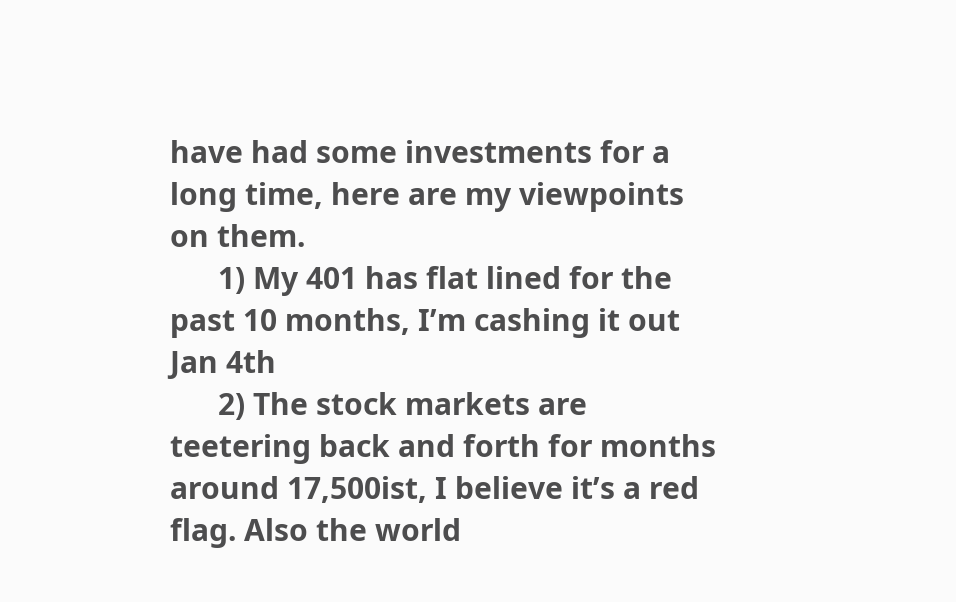have had some investments for a long time, here are my viewpoints on them.
      1) My 401 has flat lined for the past 10 months, I’m cashing it out Jan 4th
      2) The stock markets are teetering back and forth for months around 17,500ist, I believe it’s a red flag. Also the world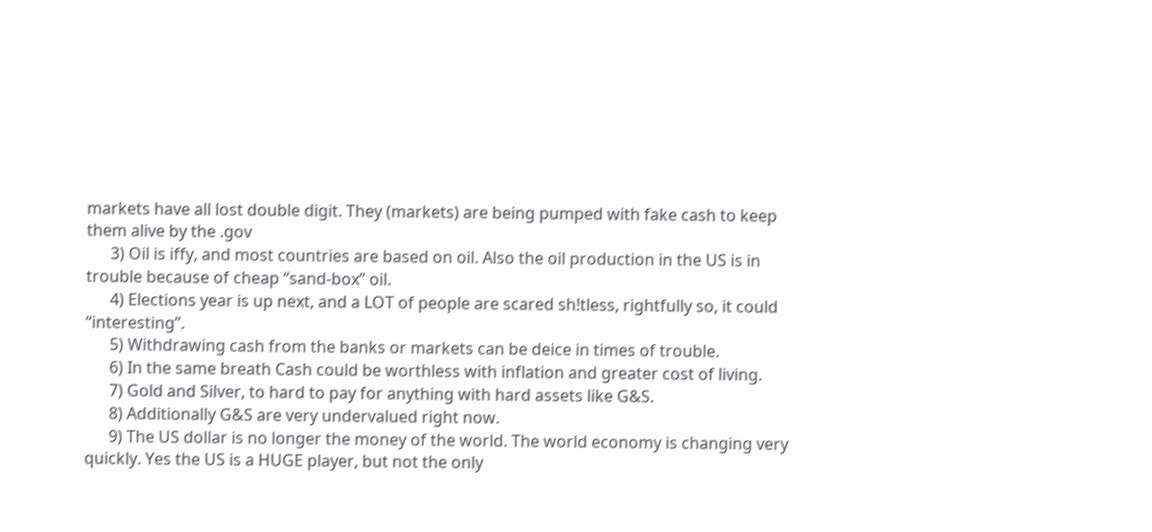markets have all lost double digit. They (markets) are being pumped with fake cash to keep them alive by the .gov
      3) Oil is iffy, and most countries are based on oil. Also the oil production in the US is in trouble because of cheap “sand-box” oil.
      4) Elections year is up next, and a LOT of people are scared sh!tless, rightfully so, it could “interesting”.
      5) Withdrawing cash from the banks or markets can be deice in times of trouble.
      6) In the same breath Cash could be worthless with inflation and greater cost of living.
      7) Gold and Silver, to hard to pay for anything with hard assets like G&S.
      8) Additionally G&S are very undervalued right now.
      9) The US dollar is no longer the money of the world. The world economy is changing very quickly. Yes the US is a HUGE player, but not the only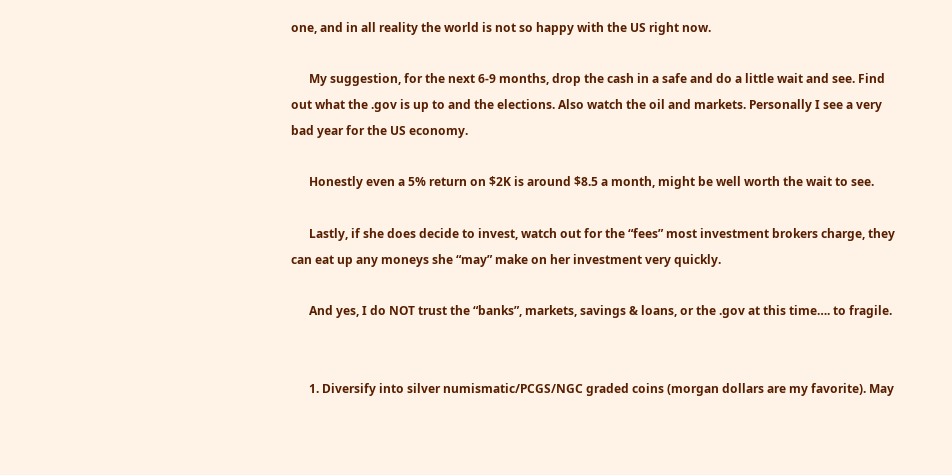one, and in all reality the world is not so happy with the US right now.

      My suggestion, for the next 6-9 months, drop the cash in a safe and do a little wait and see. Find out what the .gov is up to and the elections. Also watch the oil and markets. Personally I see a very bad year for the US economy.

      Honestly even a 5% return on $2K is around $8.5 a month, might be well worth the wait to see.

      Lastly, if she does decide to invest, watch out for the “fees” most investment brokers charge, they can eat up any moneys she “may” make on her investment very quickly.

      And yes, I do NOT trust the “banks”, markets, savings & loans, or the .gov at this time…. to fragile.


      1. Diversify into silver numismatic/PCGS/NGC graded coins (morgan dollars are my favorite). May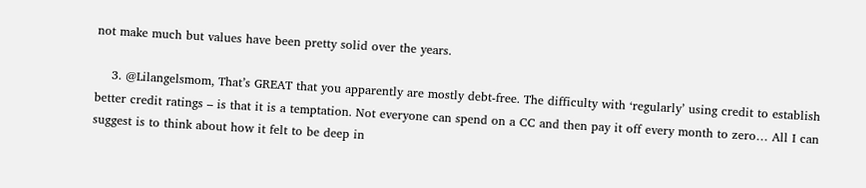not make much but values have been pretty solid over the years.

    3. @Lilangelsmom, That’s GREAT that you apparently are mostly debt-free. The difficulty with ‘regularly’ using credit to establish better credit ratings – is that it is a temptation. Not everyone can spend on a CC and then pay it off every month to zero… All I can suggest is to think about how it felt to be deep in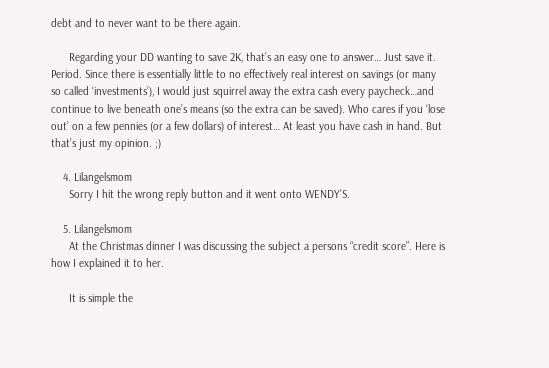debt and to never want to be there again.

      Regarding your DD wanting to save 2K, that’s an easy one to answer… Just save it. Period. Since there is essentially little to no effectively real interest on savings (or many so called ‘investments’), I would just squirrel away the extra cash every paycheck…and continue to live beneath one’s means (so the extra can be saved). Who cares if you ‘lose out’ on a few pennies (or a few dollars) of interest… At least you have cash in hand. But that’s just my opinion. ;)

    4. Lilangelsmom
      Sorry I hit the wrong reply button and it went onto WENDY’S.

    5. Lilangelsmom
      At the Christmas dinner I was discussing the subject a persons “credit score”. Here is how I explained it to her.

      It is simple the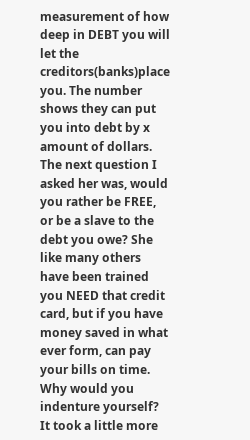measurement of how deep in DEBT you will let the creditors(banks)place you. The number shows they can put you into debt by x amount of dollars. The next question I asked her was, would you rather be FREE, or be a slave to the debt you owe? She like many others have been trained you NEED that credit card, but if you have money saved in what ever form, can pay your bills on time. Why would you indenture yourself? It took a little more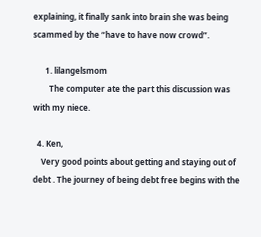explaining, it finally sank into brain she was being scammed by the “have to have now crowd”.

      1. lilangelsmom
        The computer ate the part this discussion was with my niece.

  4. Ken,
    Very good points about getting and staying out of debt . The journey of being debt free begins with the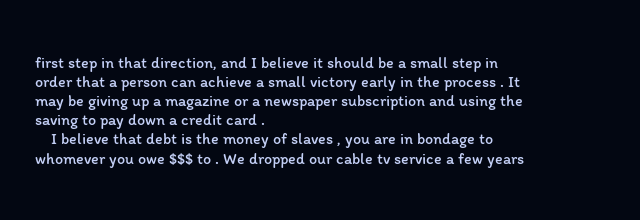first step in that direction, and I believe it should be a small step in order that a person can achieve a small victory early in the process . It may be giving up a magazine or a newspaper subscription and using the saving to pay down a credit card .
    I believe that debt is the money of slaves , you are in bondage to whomever you owe $$$ to . We dropped our cable tv service a few years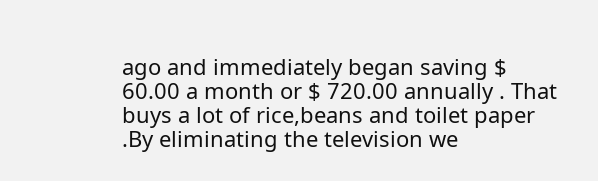ago and immediately began saving $ 60.00 a month or $ 720.00 annually . That buys a lot of rice,beans and toilet paper .By eliminating the television we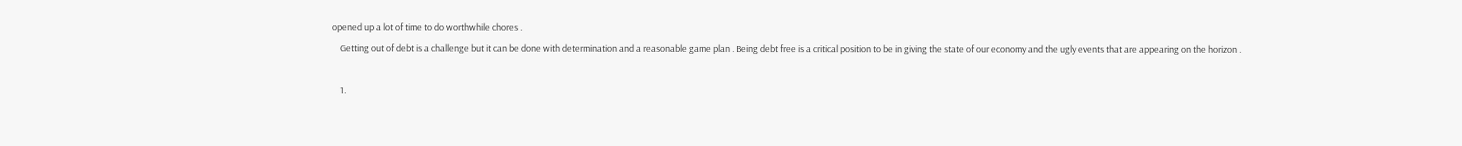opened up a lot of time to do worthwhile chores .
    Getting out of debt is a challenge but it can be done with determination and a reasonable game plan . Being debt free is a critical position to be in giving the state of our economy and the ugly events that are appearing on the horizon .

    1.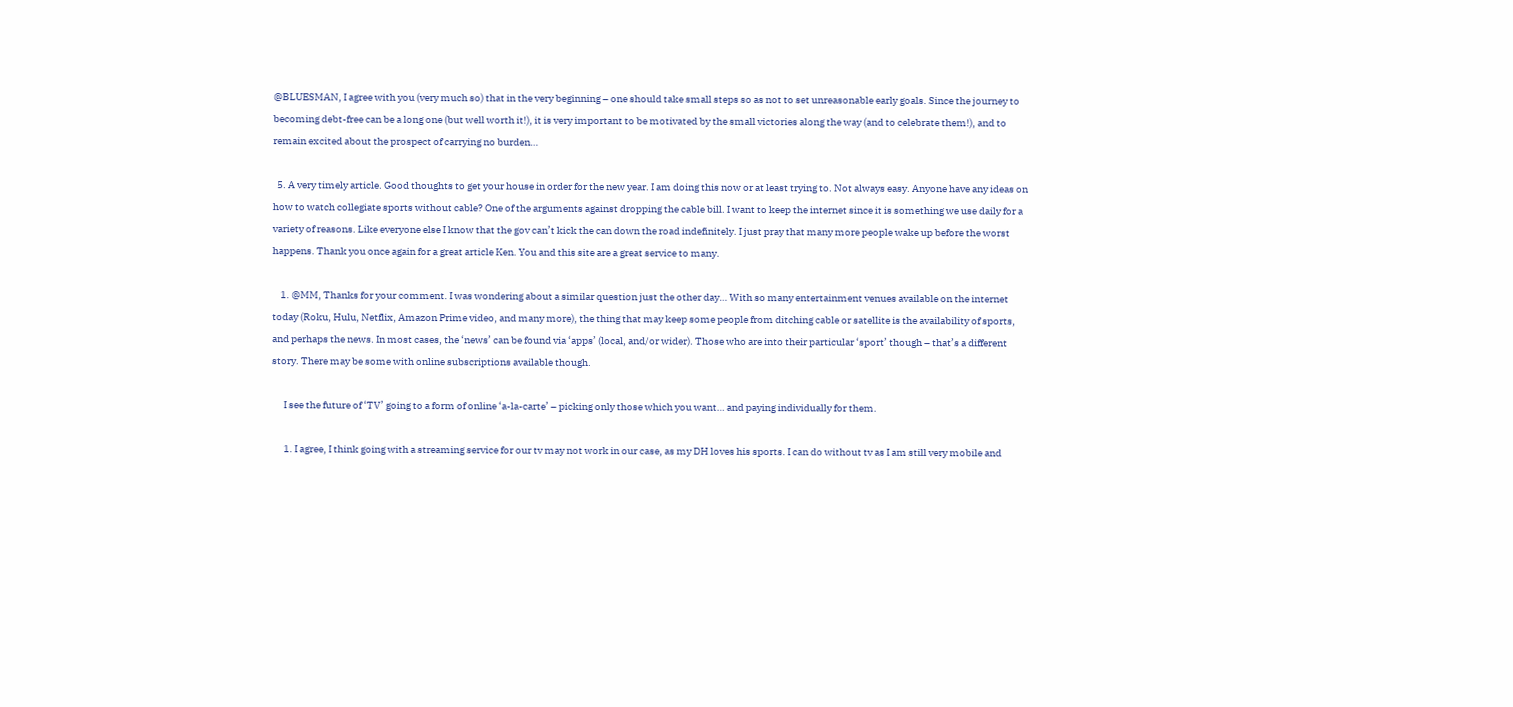@BLUESMAN, I agree with you (very much so) that in the very beginning – one should take small steps so as not to set unreasonable early goals. Since the journey to becoming debt-free can be a long one (but well worth it!), it is very important to be motivated by the small victories along the way (and to celebrate them!), and to remain excited about the prospect of carrying no burden…

  5. A very timely article. Good thoughts to get your house in order for the new year. I am doing this now or at least trying to. Not always easy. Anyone have any ideas on how to watch collegiate sports without cable? One of the arguments against dropping the cable bill. I want to keep the internet since it is something we use daily for a variety of reasons. Like everyone else I know that the gov can’t kick the can down the road indefinitely. I just pray that many more people wake up before the worst happens. Thank you once again for a great article Ken. You and this site are a great service to many.

    1. @MM, Thanks for your comment. I was wondering about a similar question just the other day… With so many entertainment venues available on the internet today (Roku, Hulu, Netflix, Amazon Prime video, and many more), the thing that may keep some people from ditching cable or satellite is the availability of sports, and perhaps the news. In most cases, the ‘news’ can be found via ‘apps’ (local, and/or wider). Those who are into their particular ‘sport’ though – that’s a different story. There may be some with online subscriptions available though.

      I see the future of ‘TV’ going to a form of online ‘a-la-carte’ – picking only those which you want… and paying individually for them.

      1. I agree, I think going with a streaming service for our tv may not work in our case, as my DH loves his sports. I can do without tv as I am still very mobile and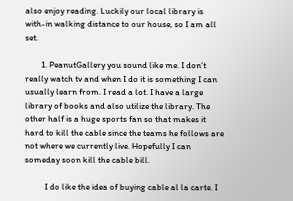also enjoy reading. Luckily our local library is with-in walking distance to our house, so I am all set.

        1. PeanutGallery you sound like me. I don’t really watch tv and when I do it is something I can usually learn from. I read a lot. I have a large library of books and also utilize the library. The other half is a huge sports fan so that makes it hard to kill the cable since the teams he follows are not where we currently live. Hopefully I can someday soon kill the cable bill.

          I do like the idea of buying cable al la carte. I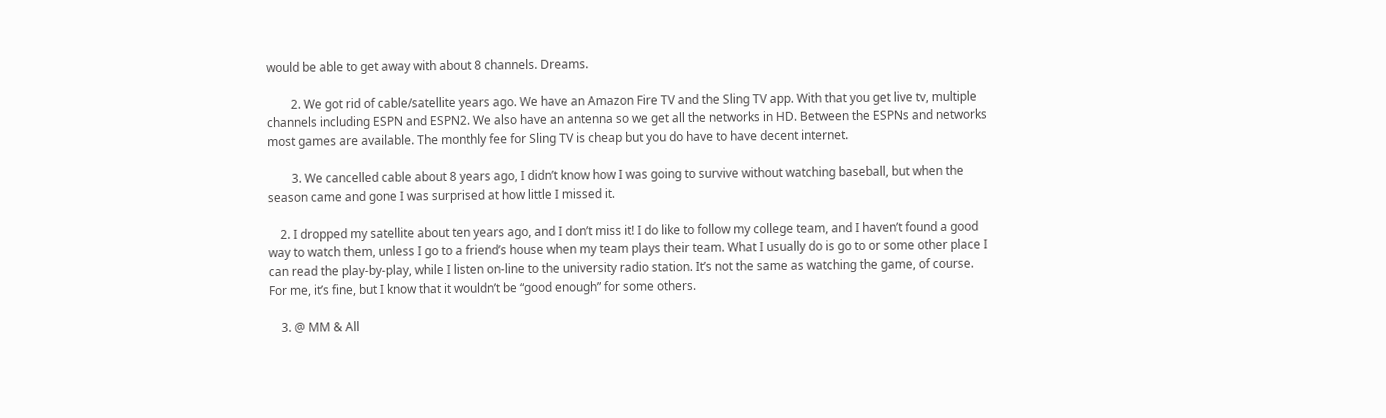would be able to get away with about 8 channels. Dreams.

        2. We got rid of cable/satellite years ago. We have an Amazon Fire TV and the Sling TV app. With that you get live tv, multiple channels including ESPN and ESPN2. We also have an antenna so we get all the networks in HD. Between the ESPNs and networks most games are available. The monthly fee for Sling TV is cheap but you do have to have decent internet.

        3. We cancelled cable about 8 years ago, I didn’t know how I was going to survive without watching baseball, but when the season came and gone I was surprised at how little I missed it.

    2. I dropped my satellite about ten years ago, and I don’t miss it! I do like to follow my college team, and I haven’t found a good way to watch them, unless I go to a friend’s house when my team plays their team. What I usually do is go to or some other place I can read the play-by-play, while I listen on-line to the university radio station. It’s not the same as watching the game, of course. For me, it’s fine, but I know that it wouldn’t be “good enough” for some others.

    3. @ MM & All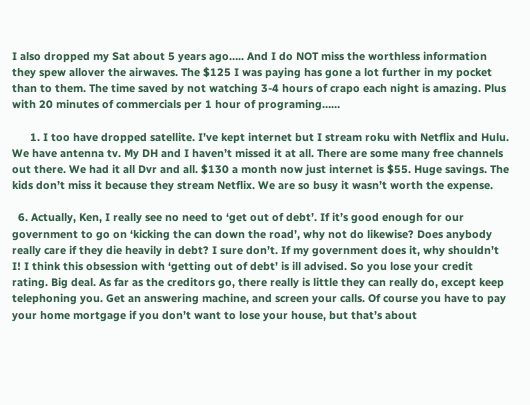I also dropped my Sat about 5 years ago….. And I do NOT miss the worthless information they spew allover the airwaves. The $125 I was paying has gone a lot further in my pocket than to them. The time saved by not watching 3-4 hours of crapo each night is amazing. Plus with 20 minutes of commercials per 1 hour of programing……

      1. I too have dropped satellite. I’ve kept internet but I stream roku with Netflix and Hulu. We have antenna tv. My DH and I haven’t missed it at all. There are some many free channels out there. We had it all Dvr and all. $130 a month now just internet is $55. Huge savings. The kids don’t miss it because they stream Netflix. We are so busy it wasn’t worth the expense.

  6. Actually, Ken, I really see no need to ‘get out of debt’. If it’s good enough for our government to go on ‘kicking the can down the road’, why not do likewise? Does anybody really care if they die heavily in debt? I sure don’t. If my government does it, why shouldn’t I! I think this obsession with ‘getting out of debt’ is ill advised. So you lose your credit rating. Big deal. As far as the creditors go, there really is little they can really do, except keep telephoning you. Get an answering machine, and screen your calls. Of course you have to pay your home mortgage if you don’t want to lose your house, but that’s about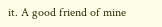it. A good friend of mine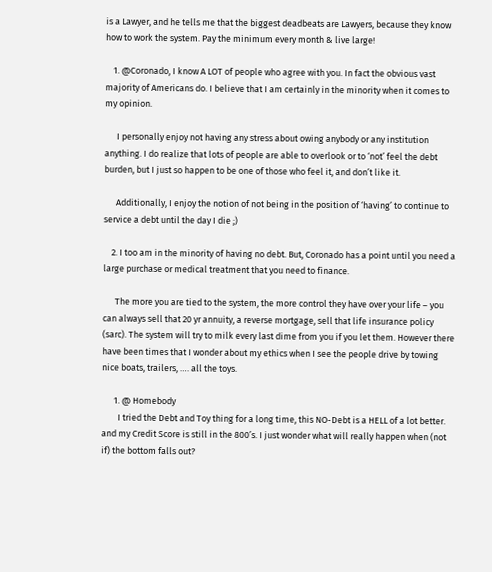is a Lawyer, and he tells me that the biggest deadbeats are Lawyers, because they know how to work the system. Pay the minimum every month & live large!

    1. @Coronado, I know A LOT of people who agree with you. In fact the obvious vast majority of Americans do. I believe that I am certainly in the minority when it comes to my opinion.

      I personally enjoy not having any stress about owing anybody or any institution anything. I do realize that lots of people are able to overlook or to ‘not’ feel the debt burden, but I just so happen to be one of those who feel it, and don’t like it.

      Additionally, I enjoy the notion of not being in the position of ‘having’ to continue to service a debt until the day I die ;)

    2. I too am in the minority of having no debt. But, Coronado has a point until you need a large purchase or medical treatment that you need to finance.

      The more you are tied to the system, the more control they have over your life – you can always sell that 20 yr annuity, a reverse mortgage, sell that life insurance policy (sarc). The system will try to milk every last dime from you if you let them. However there have been times that I wonder about my ethics when I see the people drive by towing nice boats, trailers, …. all the toys.

      1. @ Homebody
        I tried the Debt and Toy thing for a long time, this NO-Debt is a HELL of a lot better. and my Credit Score is still in the 800’s. I just wonder what will really happen when (not if) the bottom falls out?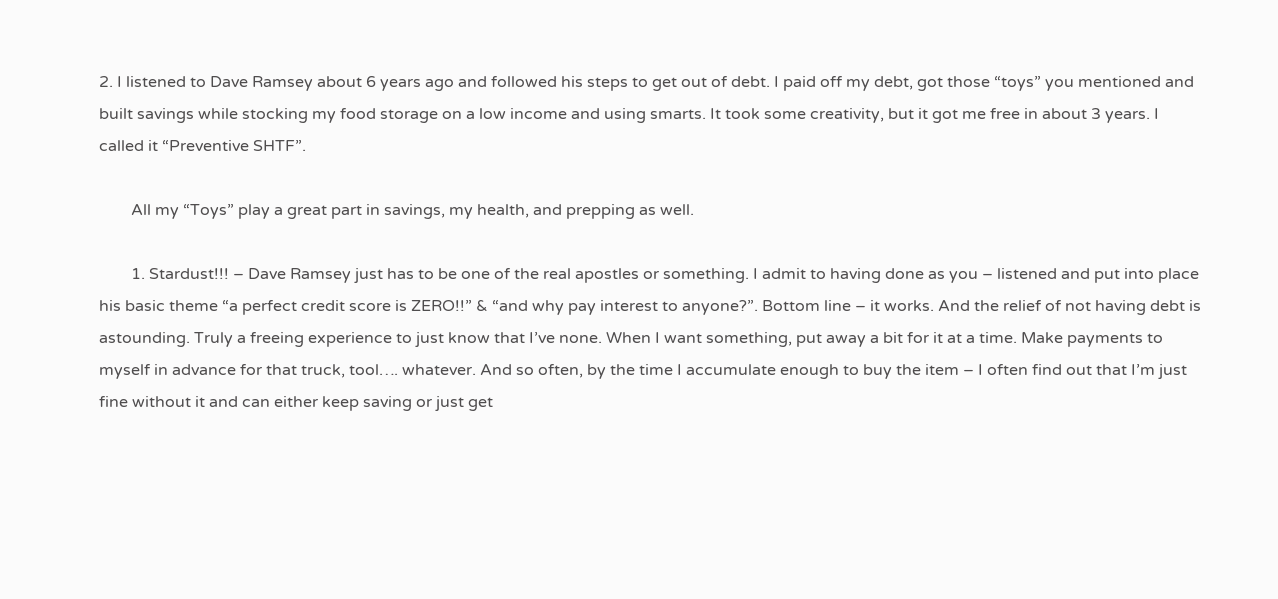2. I listened to Dave Ramsey about 6 years ago and followed his steps to get out of debt. I paid off my debt, got those “toys” you mentioned and built savings while stocking my food storage on a low income and using smarts. It took some creativity, but it got me free in about 3 years. I called it “Preventive SHTF”.

        All my “Toys” play a great part in savings, my health, and prepping as well.

        1. Stardust!!! – Dave Ramsey just has to be one of the real apostles or something. I admit to having done as you – listened and put into place his basic theme “a perfect credit score is ZERO!!” & “and why pay interest to anyone?”. Bottom line – it works. And the relief of not having debt is astounding. Truly a freeing experience to just know that I’ve none. When I want something, put away a bit for it at a time. Make payments to myself in advance for that truck, tool…. whatever. And so often, by the time I accumulate enough to buy the item – I often find out that I’m just fine without it and can either keep saving or just get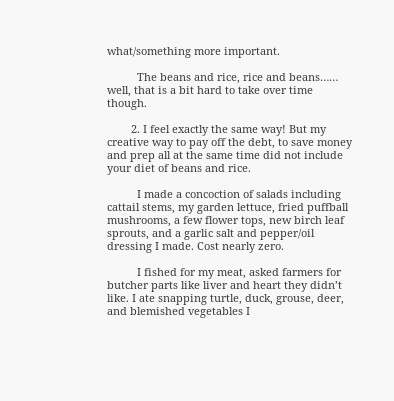what/something more important.

          The beans and rice, rice and beans…… well, that is a bit hard to take over time though.

        2. I feel exactly the same way! But my creative way to pay off the debt, to save money and prep all at the same time did not include your diet of beans and rice.

          I made a concoction of salads including cattail stems, my garden lettuce, fried puffball mushrooms, a few flower tops, new birch leaf sprouts, and a garlic salt and pepper/oil dressing I made. Cost nearly zero.

          I fished for my meat, asked farmers for butcher parts like liver and heart they didn’t like. I ate snapping turtle, duck, grouse, deer, and blemished vegetables I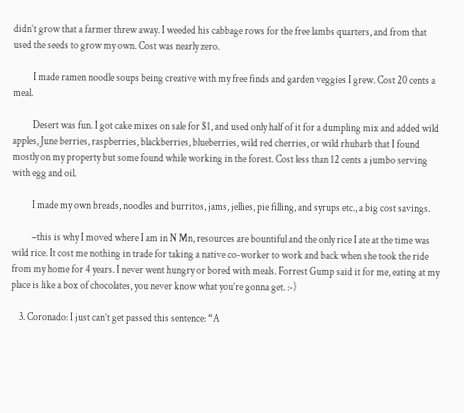didn’t grow that a farmer threw away. I weeded his cabbage rows for the free lambs quarters, and from that used the seeds to grow my own. Cost was nearly zero.

          I made ramen noodle soups being creative with my free finds and garden veggies I grew. Cost 20 cents a meal.

          Desert was fun. I got cake mixes on sale for $1, and used only half of it for a dumpling mix and added wild apples, June berries, raspberries, blackberries, blueberries, wild red cherries, or wild rhubarb that I found mostly on my property but some found while working in the forest. Cost less than 12 cents a jumbo serving with egg and oil.

          I made my own breads, noodles and burritos, jams, jellies, pie filling, and syrups etc., a big cost savings.

          –this is why I moved where I am in N Mn, resources are bountiful and the only rice I ate at the time was wild rice. It cost me nothing in trade for taking a native co-worker to work and back when she took the ride from my home for 4 years. I never went hungry or bored with meals. Forrest Gump said it for me, eating at my place is like a box of chocolates, you never know what you’re gonna get. :-)

    3. Coronado: I just can’t get passed this sentence: “A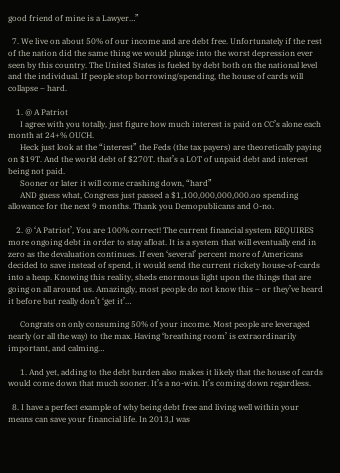good friend of mine is a Lawyer…”

  7. We live on about 50% of our income and are debt free. Unfortunately if the rest of the nation did the same thing we would plunge into the worst depression ever seen by this country. The United States is fueled by debt both on the national level and the individual. If people stop borrowing/spending, the house of cards will collapse – hard.

    1. @ A Patriot
      I agree with you totally, just figure how much interest is paid on CC’s alone each month at 24+% OUCH.
      Heck just look at the “interest” the Feds (the tax payers) are theoretically paying on $19T. And the world debt of $270T. that’s a LOT of unpaid debt and interest being not paid.
      Sooner or later it will come crashing down, “hard”
      AND guess what, Congress just passed a $1,100,000,000,000.oo spending allowance for the next 9 months. Thank you Demopublicans and O-no.

    2. @ ‘A Patriot’, You are 100% correct! The current financial system REQUIRES more ongoing debt in order to stay afloat. It is a system that will eventually end in zero as the devaluation continues. If even ‘several’ percent more of Americans decided to save instead of spend, it would send the current rickety house-of-cards into a heap. Knowing this reality, sheds enormous light upon the things that are going on all around us. Amazingly, most people do not know this – or they’ve heard it before but really don’t ‘get it’…

      Congrats on only consuming 50% of your income. Most people are leveraged nearly (or all the way) to the max. Having ‘breathing room’ is extraordinarily important, and calming…

      1. And yet, adding to the debt burden also makes it likely that the house of cards would come down that much sooner. It’s a no-win. It’s coming down regardless.

  8. I have a perfect example of why being debt free and living well within your means can save your financial life. In 2013,I was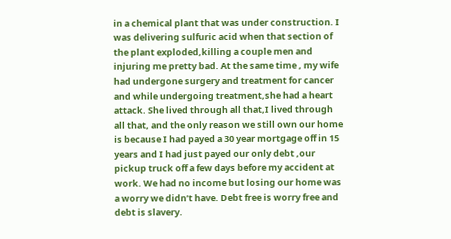in a chemical plant that was under construction. I was delivering sulfuric acid when that section of the plant exploded,killing a couple men and injuring me pretty bad. At the same time , my wife had undergone surgery and treatment for cancer and while undergoing treatment,she had a heart attack. She lived through all that,I lived through all that, and the only reason we still own our home is because I had payed a 30 year mortgage off in 15 years and I had just payed our only debt ,our pickup truck off a few days before my accident at work. We had no income but losing our home was a worry we didn’t have. Debt free is worry free and debt is slavery.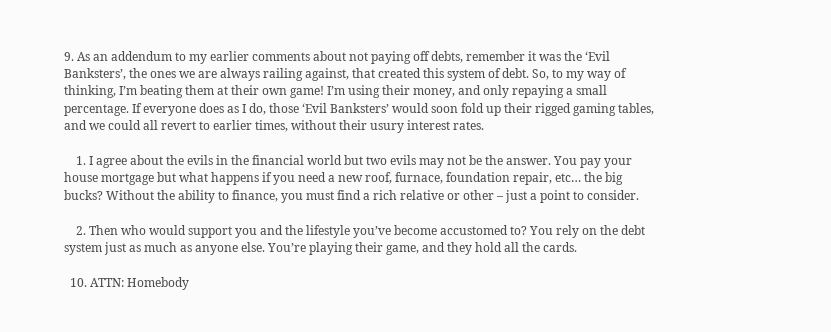9. As an addendum to my earlier comments about not paying off debts, remember it was the ‘Evil Banksters’, the ones we are always railing against, that created this system of debt. So, to my way of thinking, I’m beating them at their own game! I’m using their money, and only repaying a small percentage. If everyone does as I do, those ‘Evil Banksters’ would soon fold up their rigged gaming tables, and we could all revert to earlier times, without their usury interest rates.

    1. I agree about the evils in the financial world but two evils may not be the answer. You pay your house mortgage but what happens if you need a new roof, furnace, foundation repair, etc… the big bucks? Without the ability to finance, you must find a rich relative or other – just a point to consider.

    2. Then who would support you and the lifestyle you’ve become accustomed to? You rely on the debt system just as much as anyone else. You’re playing their game, and they hold all the cards.

  10. ATTN: Homebody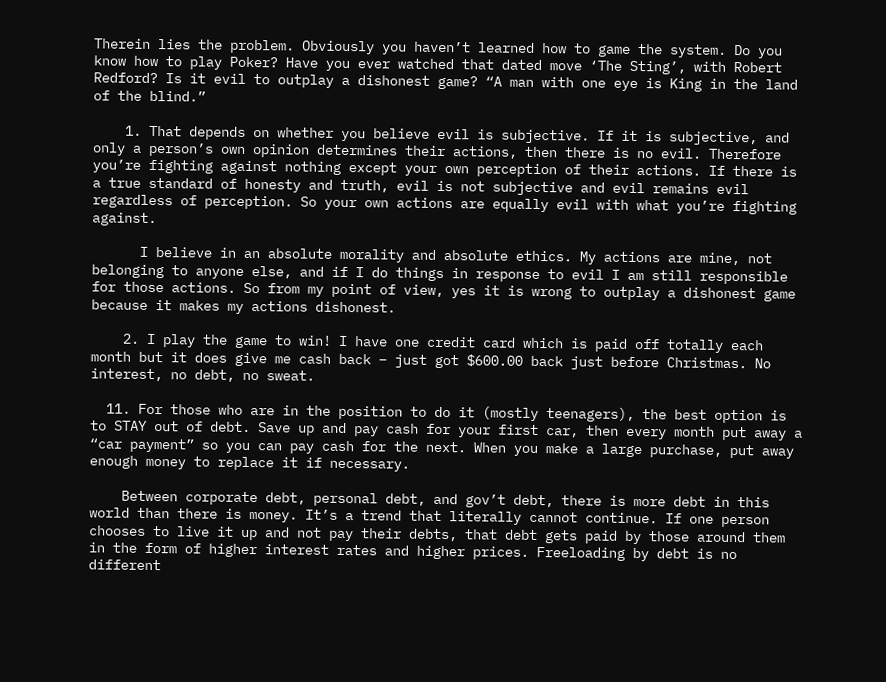Therein lies the problem. Obviously you haven’t learned how to game the system. Do you know how to play Poker? Have you ever watched that dated move ‘The Sting’, with Robert Redford? Is it evil to outplay a dishonest game? “A man with one eye is King in the land of the blind.”

    1. That depends on whether you believe evil is subjective. If it is subjective, and only a person’s own opinion determines their actions, then there is no evil. Therefore you’re fighting against nothing except your own perception of their actions. If there is a true standard of honesty and truth, evil is not subjective and evil remains evil regardless of perception. So your own actions are equally evil with what you’re fighting against.

      I believe in an absolute morality and absolute ethics. My actions are mine, not belonging to anyone else, and if I do things in response to evil I am still responsible for those actions. So from my point of view, yes it is wrong to outplay a dishonest game because it makes my actions dishonest.

    2. I play the game to win! I have one credit card which is paid off totally each month but it does give me cash back – just got $600.00 back just before Christmas. No interest, no debt, no sweat.

  11. For those who are in the position to do it (mostly teenagers), the best option is to STAY out of debt. Save up and pay cash for your first car, then every month put away a “car payment” so you can pay cash for the next. When you make a large purchase, put away enough money to replace it if necessary.

    Between corporate debt, personal debt, and gov’t debt, there is more debt in this world than there is money. It’s a trend that literally cannot continue. If one person chooses to live it up and not pay their debts, that debt gets paid by those around them in the form of higher interest rates and higher prices. Freeloading by debt is no different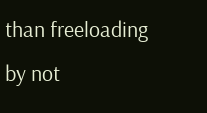than freeloading by not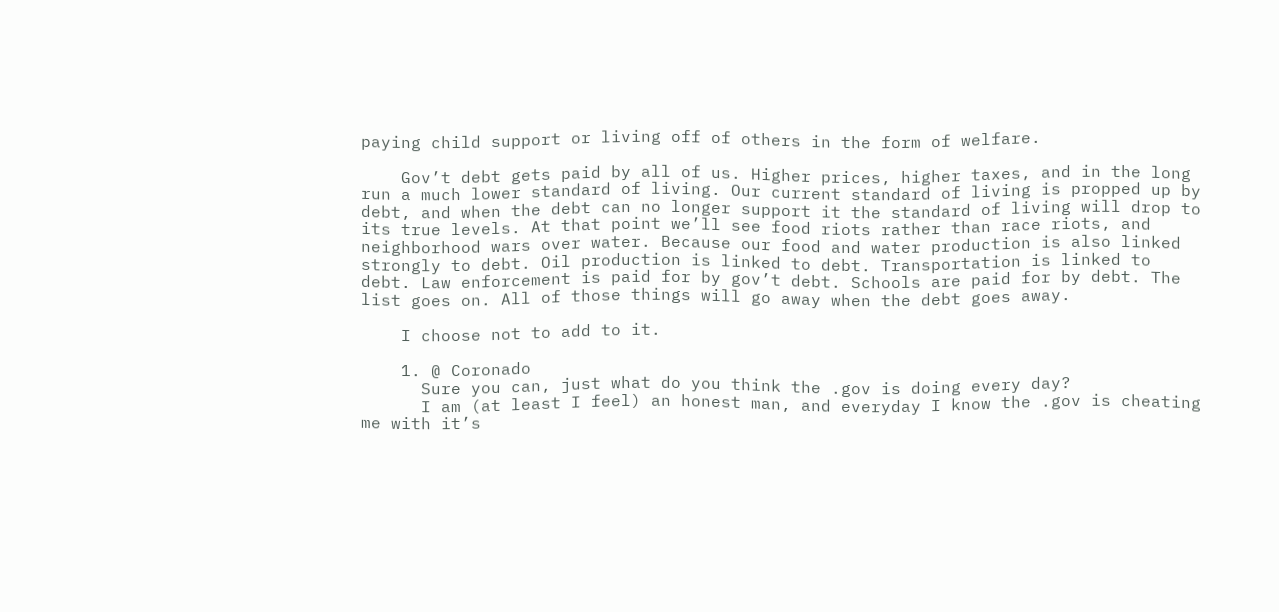paying child support or living off of others in the form of welfare.

    Gov’t debt gets paid by all of us. Higher prices, higher taxes, and in the long run a much lower standard of living. Our current standard of living is propped up by debt, and when the debt can no longer support it the standard of living will drop to its true levels. At that point we’ll see food riots rather than race riots, and neighborhood wars over water. Because our food and water production is also linked strongly to debt. Oil production is linked to debt. Transportation is linked to debt. Law enforcement is paid for by gov’t debt. Schools are paid for by debt. The list goes on. All of those things will go away when the debt goes away.

    I choose not to add to it.

    1. @ Coronado
      Sure you can, just what do you think the .gov is doing every day?
      I am (at least I feel) an honest man, and everyday I know the .gov is cheating me with it’s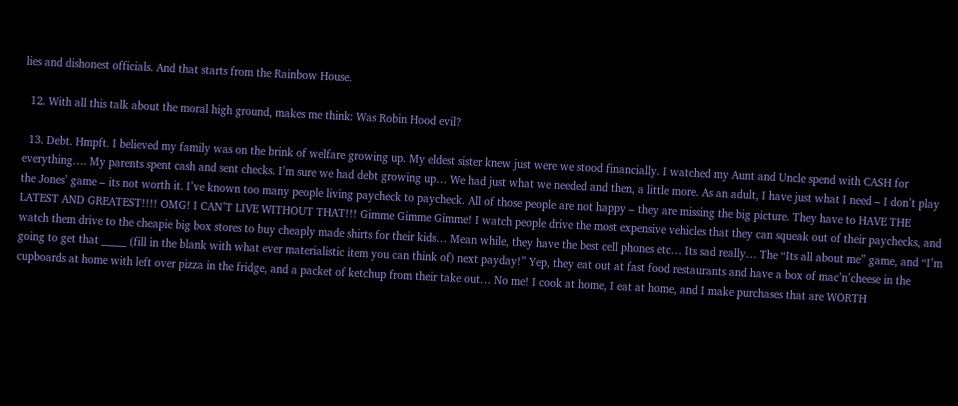lies and dishonest officials. And that starts from the Rainbow House.

  12. With all this talk about the moral high ground, makes me think: Was Robin Hood evil?

  13. Debt. Hmpft. I believed my family was on the brink of welfare growing up. My eldest sister knew just were we stood financially. I watched my Aunt and Uncle spend with CASH for everything…. My parents spent cash and sent checks. I’m sure we had debt growing up… We had just what we needed and then, a little more. As an adult, I have just what I need – I don’t play the Jones’ game – its not worth it. I’ve known too many people living paycheck to paycheck. All of those people are not happy – they are missing the big picture. They have to HAVE THE LATEST AND GREATEST!!!! OMG! I CAN’T LIVE WITHOUT THAT!!! Gimme Gimme Gimme! I watch people drive the most expensive vehicles that they can squeak out of their paychecks, and watch them drive to the cheapie big box stores to buy cheaply made shirts for their kids… Mean while, they have the best cell phones etc… Its sad really… The “Its all about me” game, and “I’m going to get that _____ (fill in the blank with what ever materialistic item you can think of) next payday!” Yep, they eat out at fast food restaurants and have a box of mac’n’cheese in the cupboards at home with left over pizza in the fridge, and a packet of ketchup from their take out… No me! I cook at home, I eat at home, and I make purchases that are WORTH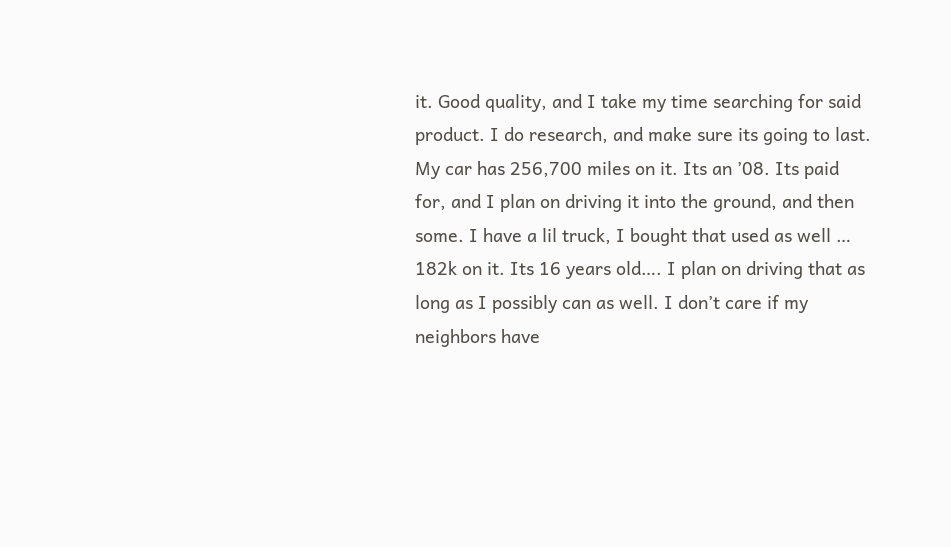it. Good quality, and I take my time searching for said product. I do research, and make sure its going to last. My car has 256,700 miles on it. Its an ’08. Its paid for, and I plan on driving it into the ground, and then some. I have a lil truck, I bought that used as well … 182k on it. Its 16 years old…. I plan on driving that as long as I possibly can as well. I don’t care if my neighbors have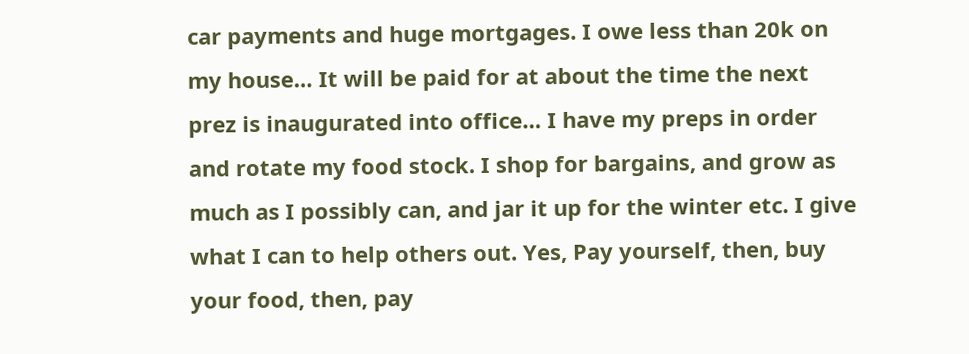car payments and huge mortgages. I owe less than 20k on my house… It will be paid for at about the time the next prez is inaugurated into office… I have my preps in order and rotate my food stock. I shop for bargains, and grow as much as I possibly can, and jar it up for the winter etc. I give what I can to help others out. Yes, Pay yourself, then, buy your food, then, pay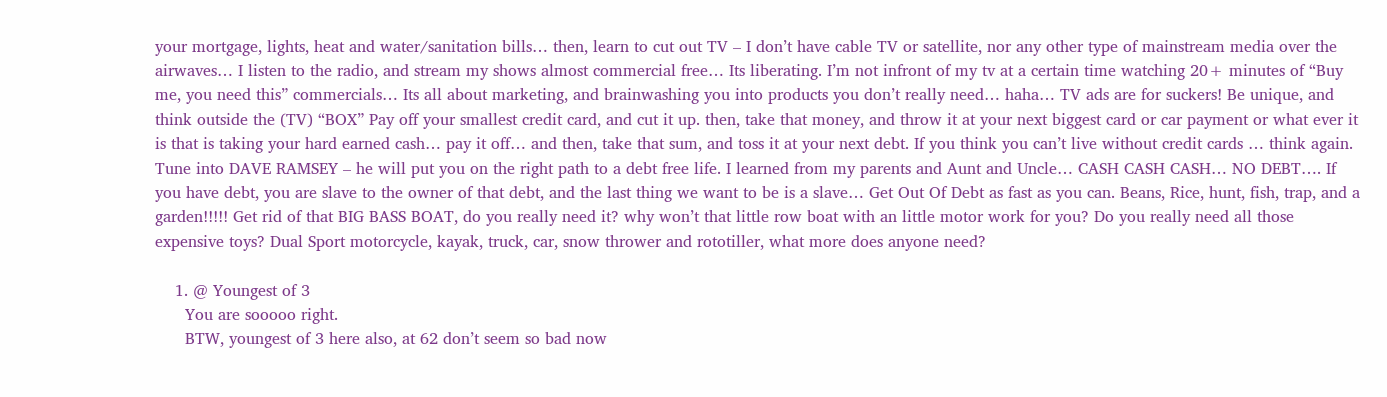your mortgage, lights, heat and water/sanitation bills… then, learn to cut out TV – I don’t have cable TV or satellite, nor any other type of mainstream media over the airwaves… I listen to the radio, and stream my shows almost commercial free… Its liberating. I’m not infront of my tv at a certain time watching 20+ minutes of “Buy me, you need this” commercials… Its all about marketing, and brainwashing you into products you don’t really need… haha… TV ads are for suckers! Be unique, and think outside the (TV) “BOX” Pay off your smallest credit card, and cut it up. then, take that money, and throw it at your next biggest card or car payment or what ever it is that is taking your hard earned cash… pay it off… and then, take that sum, and toss it at your next debt. If you think you can’t live without credit cards … think again. Tune into DAVE RAMSEY – he will put you on the right path to a debt free life. I learned from my parents and Aunt and Uncle… CASH CASH CASH… NO DEBT…. If you have debt, you are slave to the owner of that debt, and the last thing we want to be is a slave… Get Out Of Debt as fast as you can. Beans, Rice, hunt, fish, trap, and a garden!!!!! Get rid of that BIG BASS BOAT, do you really need it? why won’t that little row boat with an little motor work for you? Do you really need all those expensive toys? Dual Sport motorcycle, kayak, truck, car, snow thrower and rototiller, what more does anyone need?

    1. @ Youngest of 3
      You are sooooo right.
      BTW, youngest of 3 here also, at 62 don’t seem so bad now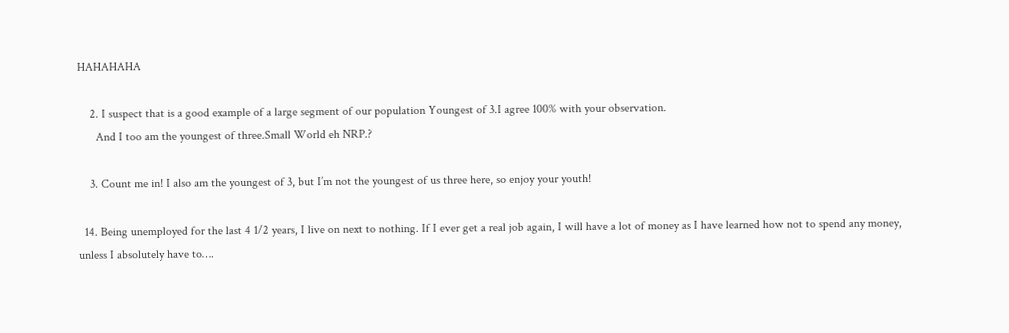HAHAHAHA

    2. I suspect that is a good example of a large segment of our population Youngest of 3.I agree 100% with your observation.
      And I too am the youngest of three.Small World eh NRP.?

    3. Count me in! I also am the youngest of 3, but I’m not the youngest of us three here, so enjoy your youth!

  14. Being unemployed for the last 4 1/2 years, I live on next to nothing. If I ever get a real job again, I will have a lot of money as I have learned how not to spend any money, unless I absolutely have to….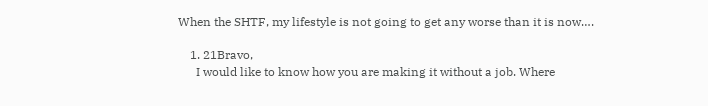When the SHTF, my lifestyle is not going to get any worse than it is now….

    1. 21Bravo,
      I would like to know how you are making it without a job. Where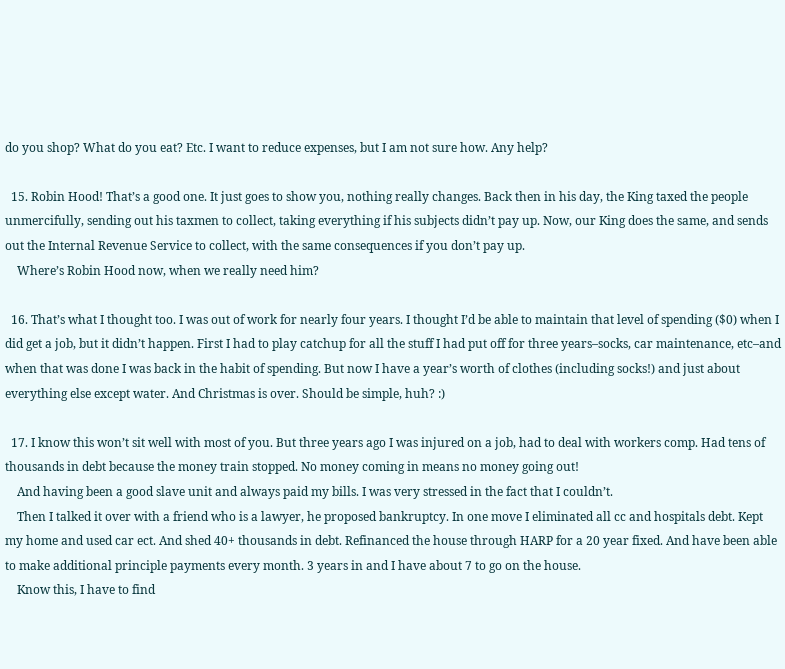do you shop? What do you eat? Etc. I want to reduce expenses, but I am not sure how. Any help?

  15. Robin Hood! That’s a good one. It just goes to show you, nothing really changes. Back then in his day, the King taxed the people unmercifully, sending out his taxmen to collect, taking everything if his subjects didn’t pay up. Now, our King does the same, and sends out the Internal Revenue Service to collect, with the same consequences if you don’t pay up.
    Where’s Robin Hood now, when we really need him?

  16. That’s what I thought too. I was out of work for nearly four years. I thought I’d be able to maintain that level of spending ($0) when I did get a job, but it didn’t happen. First I had to play catchup for all the stuff I had put off for three years–socks, car maintenance, etc–and when that was done I was back in the habit of spending. But now I have a year’s worth of clothes (including socks!) and just about everything else except water. And Christmas is over. Should be simple, huh? :)

  17. I know this won’t sit well with most of you. But three years ago I was injured on a job, had to deal with workers comp. Had tens of thousands in debt because the money train stopped. No money coming in means no money going out!
    And having been a good slave unit and always paid my bills. I was very stressed in the fact that I couldn’t.
    Then I talked it over with a friend who is a lawyer, he proposed bankruptcy. In one move I eliminated all cc and hospitals debt. Kept my home and used car ect. And shed 40+ thousands in debt. Refinanced the house through HARP for a 20 year fixed. And have been able to make additional principle payments every month. 3 years in and I have about 7 to go on the house.
    Know this, I have to find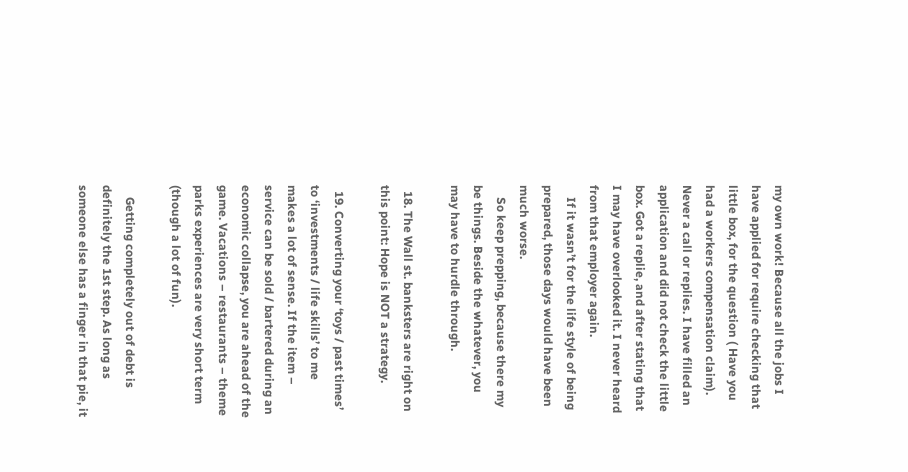my own work! Because all the jobs I have applied for require checking that little box, for the question ( Have you had a workers compensation claim). Never a call or replies. I have filled an application and did not check the little box. Got a replie, and after stating that I may have overlooked it. I never heard from that employer again.
    If it wasn’t for the life style of being prepared, those days would have been much worse.
    So keep prepping, because there my be things. Beside the whatever, you may have to hurdle through.

  18. The Wall st. banksters are right on this point: Hope is NOT a strategy.

  19. Converting your ‘toys / past times’ to ‘investments / life skills’ to me makes a lot of sense. If the item – service can be sold / bartered during an economic collapse, you are ahead of the game. Vacations – restaurants – theme parks experiences are very short term (though a lot of fun).

    Getting completely out of debt is definitely the 1st step. As long as someone else has a finger in that pie, it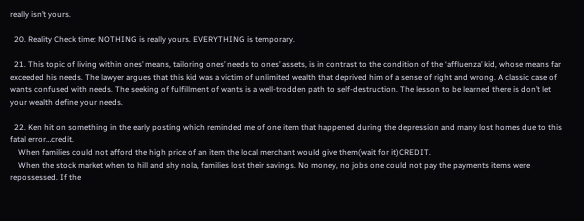really isn’t yours.

  20. Reality Check time: NOTHING is really yours. EVERYTHING is temporary.

  21. This topic of living within ones’ means, tailoring ones’ needs to ones’ assets, is in contrast to the condition of the ‘affluenza’ kid, whose means far exceeded his needs. The lawyer argues that this kid was a victim of unlimited wealth that deprived him of a sense of right and wrong. A classic case of wants confused with needs. The seeking of fulfillment of wants is a well-trodden path to self-destruction. The lesson to be learned there is don’t let your wealth define your needs.

  22. Ken hit on something in the early posting which reminded me of one item that happened during the depression and many lost homes due to this fatal error…credit.
    When families could not afford the high price of an item the local merchant would give them(wait for it)CREDIT.
    When the stock market when to hill and shy nola, families lost their savings. No money, no jobs one could not pay the payments items were repossessed. If the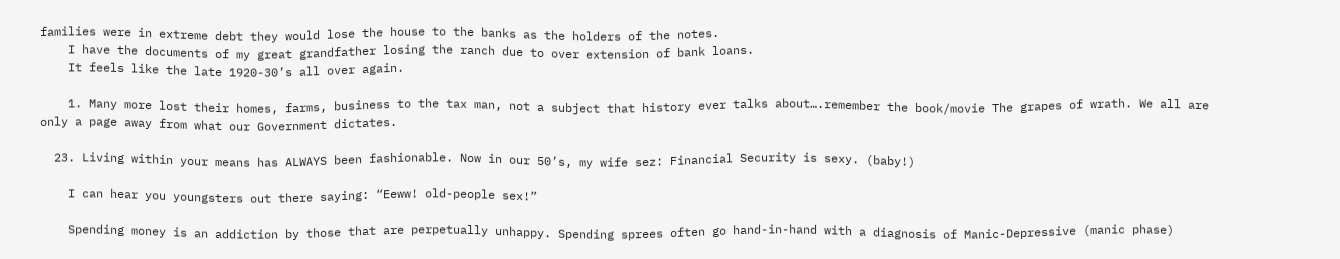families were in extreme debt they would lose the house to the banks as the holders of the notes.
    I have the documents of my great grandfather losing the ranch due to over extension of bank loans.
    It feels like the late 1920-30’s all over again.

    1. Many more lost their homes, farms, business to the tax man, not a subject that history ever talks about….remember the book/movie The grapes of wrath. We all are only a page away from what our Government dictates.

  23. Living within your means has ALWAYS been fashionable. Now in our 50’s, my wife sez: Financial Security is sexy. (baby!)

    I can hear you youngsters out there saying: “Eeww! old-people sex!”

    Spending money is an addiction by those that are perpetually unhappy. Spending sprees often go hand-in-hand with a diagnosis of Manic-Depressive (manic phase)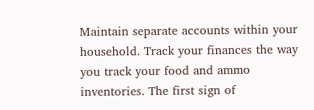Maintain separate accounts within your household. Track your finances the way you track your food and ammo inventories. The first sign of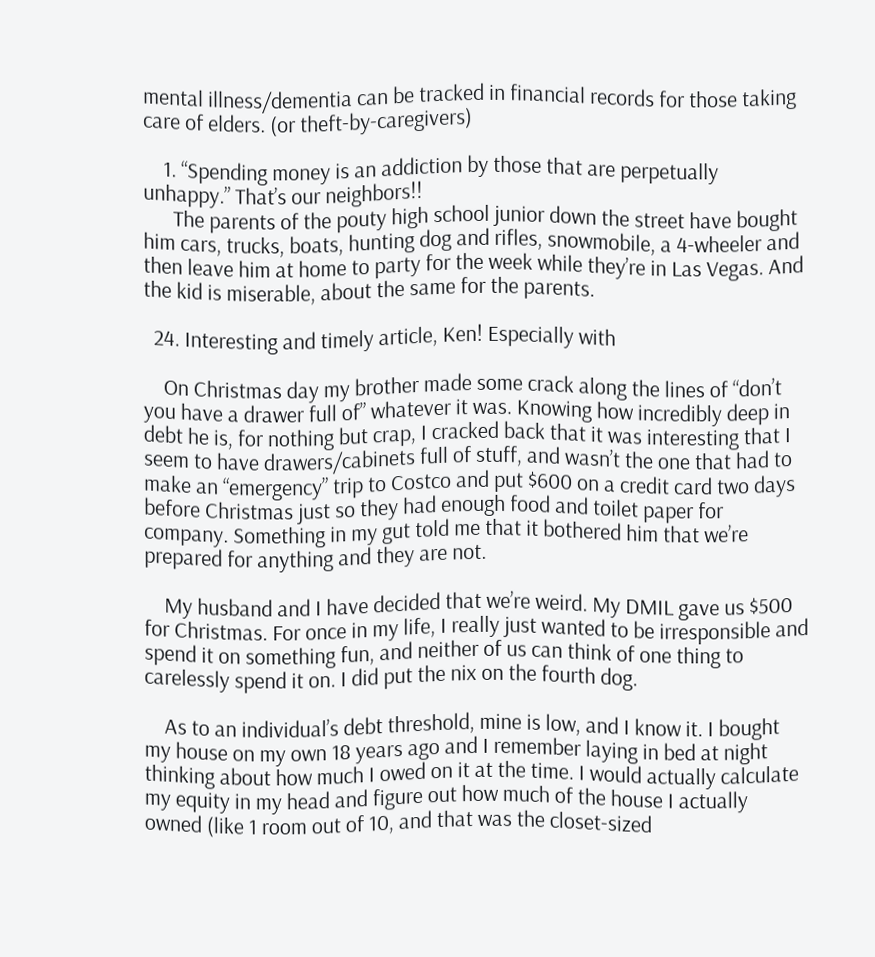mental illness/dementia can be tracked in financial records for those taking care of elders. (or theft-by-caregivers)

    1. “Spending money is an addiction by those that are perpetually unhappy.” That’s our neighbors!!
      The parents of the pouty high school junior down the street have bought him cars, trucks, boats, hunting dog and rifles, snowmobile, a 4-wheeler and then leave him at home to party for the week while they’re in Las Vegas. And the kid is miserable, about the same for the parents.

  24. Interesting and timely article, Ken! Especially with

    On Christmas day my brother made some crack along the lines of “don’t you have a drawer full of” whatever it was. Knowing how incredibly deep in debt he is, for nothing but crap, I cracked back that it was interesting that I seem to have drawers/cabinets full of stuff, and wasn’t the one that had to make an “emergency” trip to Costco and put $600 on a credit card two days before Christmas just so they had enough food and toilet paper for company. Something in my gut told me that it bothered him that we’re prepared for anything and they are not.

    My husband and I have decided that we’re weird. My DMIL gave us $500 for Christmas. For once in my life, I really just wanted to be irresponsible and spend it on something fun, and neither of us can think of one thing to carelessly spend it on. I did put the nix on the fourth dog.

    As to an individual’s debt threshold, mine is low, and I know it. I bought my house on my own 18 years ago and I remember laying in bed at night thinking about how much I owed on it at the time. I would actually calculate my equity in my head and figure out how much of the house I actually owned (like 1 room out of 10, and that was the closet-sized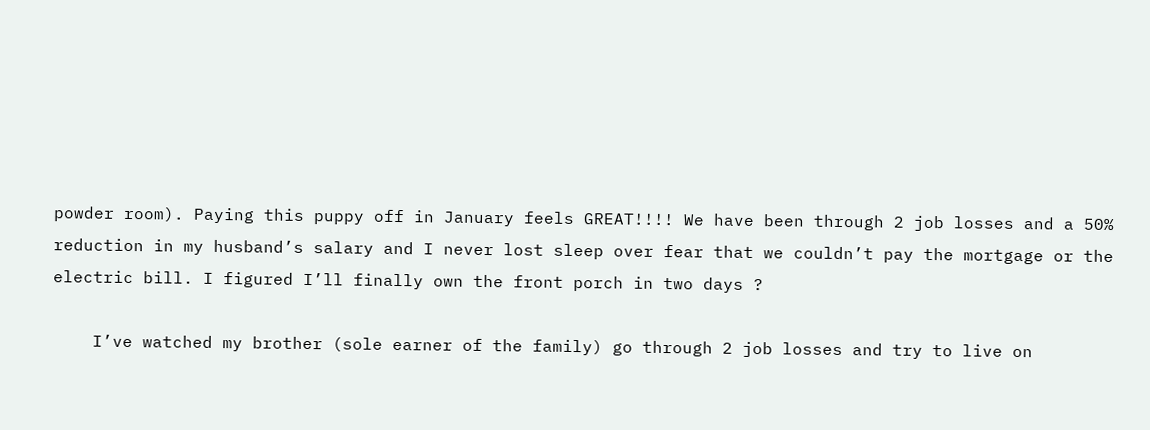powder room). Paying this puppy off in January feels GREAT!!!! We have been through 2 job losses and a 50% reduction in my husband’s salary and I never lost sleep over fear that we couldn’t pay the mortgage or the electric bill. I figured I’ll finally own the front porch in two days ?

    I’ve watched my brother (sole earner of the family) go through 2 job losses and try to live on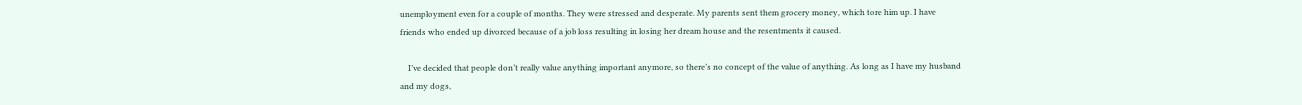unemployment even for a couple of months. They were stressed and desperate. My parents sent them grocery money, which tore him up. I have friends who ended up divorced because of a job loss resulting in losing her dream house and the resentments it caused.

    I’ve decided that people don’t really value anything important anymore, so there’s no concept of the value of anything. As long as I have my husband and my dogs,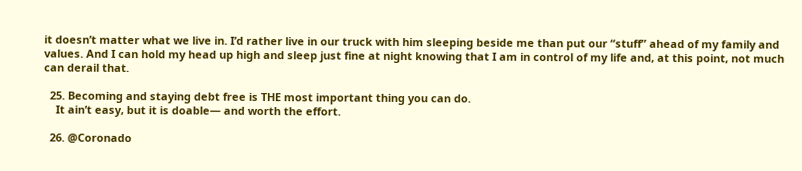it doesn’t matter what we live in. I’d rather live in our truck with him sleeping beside me than put our “stuff” ahead of my family and values. And I can hold my head up high and sleep just fine at night knowing that I am in control of my life and, at this point, not much can derail that.

  25. Becoming and staying debt free is THE most important thing you can do.
    It ain’t easy, but it is doable— and worth the effort.

  26. @Coronado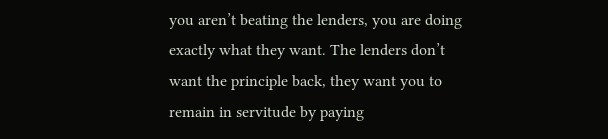you aren’t beating the lenders, you are doing exactly what they want. The lenders don’t want the principle back, they want you to remain in servitude by paying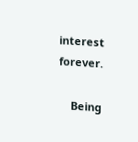interest forever.

    Being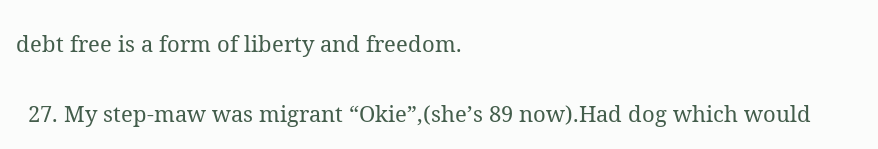debt free is a form of liberty and freedom.

  27. My step-maw was migrant “Okie”,(she’s 89 now).Had dog which would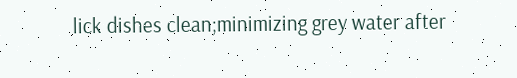lick dishes clean;minimizing grey water after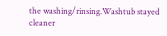the washing/rinsing.Washtub stayed cleaner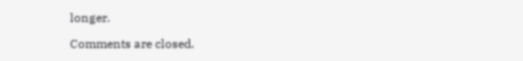longer.

Comments are closed.